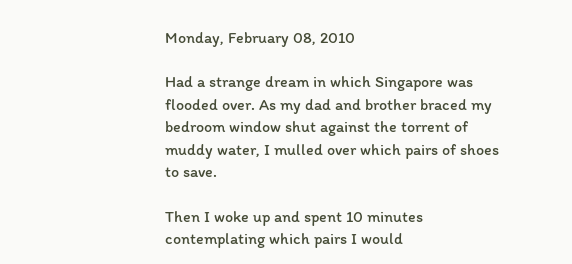Monday, February 08, 2010

Had a strange dream in which Singapore was flooded over. As my dad and brother braced my bedroom window shut against the torrent of muddy water, I mulled over which pairs of shoes to save.

Then I woke up and spent 10 minutes contemplating which pairs I would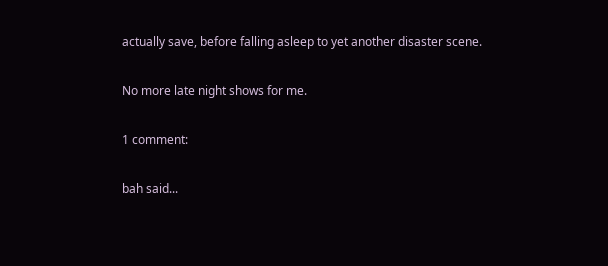actually save, before falling asleep to yet another disaster scene.

No more late night shows for me.

1 comment:

bah said...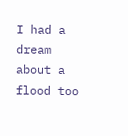I had a dream about a flood too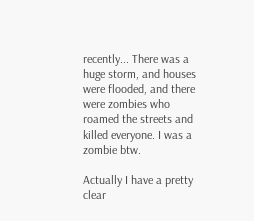recently... There was a huge storm, and houses were flooded, and there were zombies who roamed the streets and killed everyone. I was a zombie btw.

Actually I have a pretty clear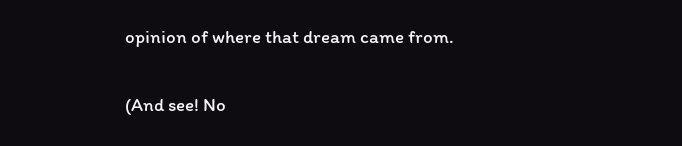opinion of where that dream came from.

(And see! No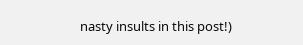nasty insults in this post!)